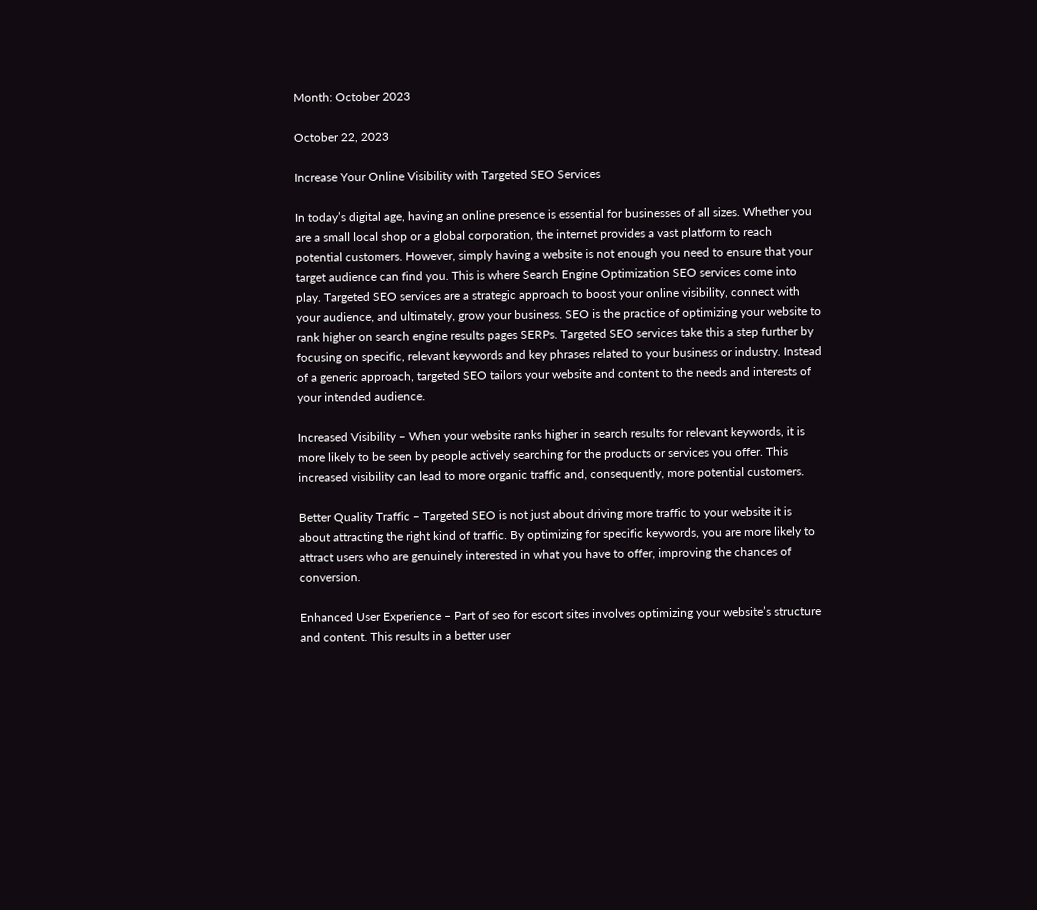Month: October 2023

October 22, 2023

Increase Your Online Visibility with Targeted SEO Services

In today’s digital age, having an online presence is essential for businesses of all sizes. Whether you are a small local shop or a global corporation, the internet provides a vast platform to reach potential customers. However, simply having a website is not enough you need to ensure that your target audience can find you. This is where Search Engine Optimization SEO services come into play. Targeted SEO services are a strategic approach to boost your online visibility, connect with your audience, and ultimately, grow your business. SEO is the practice of optimizing your website to rank higher on search engine results pages SERPs. Targeted SEO services take this a step further by focusing on specific, relevant keywords and key phrases related to your business or industry. Instead of a generic approach, targeted SEO tailors your website and content to the needs and interests of your intended audience.

Increased Visibility – When your website ranks higher in search results for relevant keywords, it is more likely to be seen by people actively searching for the products or services you offer. This increased visibility can lead to more organic traffic and, consequently, more potential customers.

Better Quality Traffic – Targeted SEO is not just about driving more traffic to your website it is about attracting the right kind of traffic. By optimizing for specific keywords, you are more likely to attract users who are genuinely interested in what you have to offer, improving the chances of conversion.

Enhanced User Experience – Part of seo for escort sites involves optimizing your website’s structure and content. This results in a better user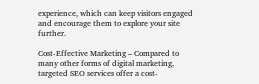experience, which can keep visitors engaged and encourage them to explore your site further.

Cost-Effective Marketing – Compared to many other forms of digital marketing, targeted SEO services offer a cost-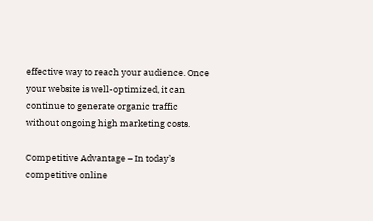effective way to reach your audience. Once your website is well-optimized, it can continue to generate organic traffic without ongoing high marketing costs.

Competitive Advantage – In today’s competitive online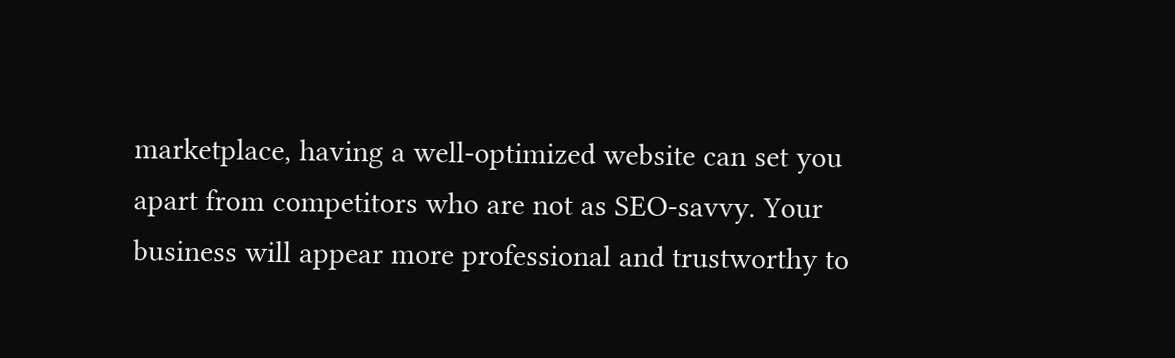marketplace, having a well-optimized website can set you apart from competitors who are not as SEO-savvy. Your business will appear more professional and trustworthy to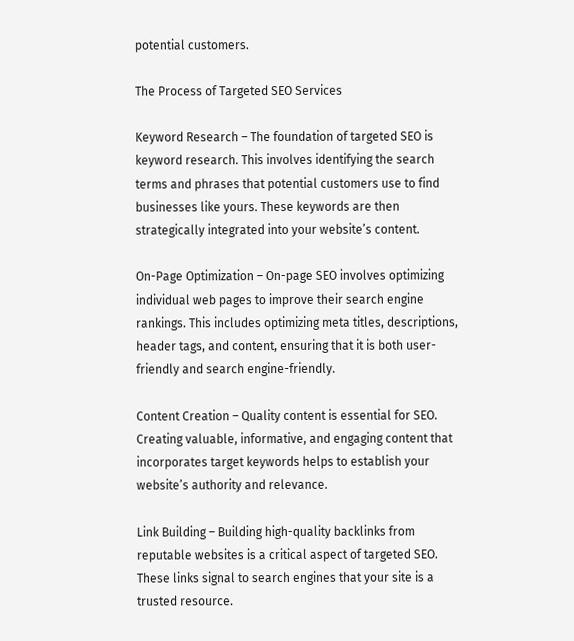potential customers.

The Process of Targeted SEO Services

Keyword Research – The foundation of targeted SEO is keyword research. This involves identifying the search terms and phrases that potential customers use to find businesses like yours. These keywords are then strategically integrated into your website’s content.

On-Page Optimization – On-page SEO involves optimizing individual web pages to improve their search engine rankings. This includes optimizing meta titles, descriptions, header tags, and content, ensuring that it is both user-friendly and search engine-friendly.

Content Creation – Quality content is essential for SEO. Creating valuable, informative, and engaging content that incorporates target keywords helps to establish your website’s authority and relevance.

Link Building – Building high-quality backlinks from reputable websites is a critical aspect of targeted SEO. These links signal to search engines that your site is a trusted resource.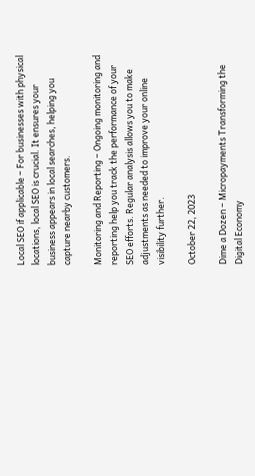Local SEO if applicable – For businesses with physical locations, local SEO is crucial. It ensures your business appears in local searches, helping you capture nearby customers.

Monitoring and Reporting – Ongoing monitoring and reporting help you track the performance of your SEO efforts. Regular analysis allows you to make adjustments as needed to improve your online visibility further.

October 22, 2023

Dime a Dozen – Micropayments Transforming the Digital Economy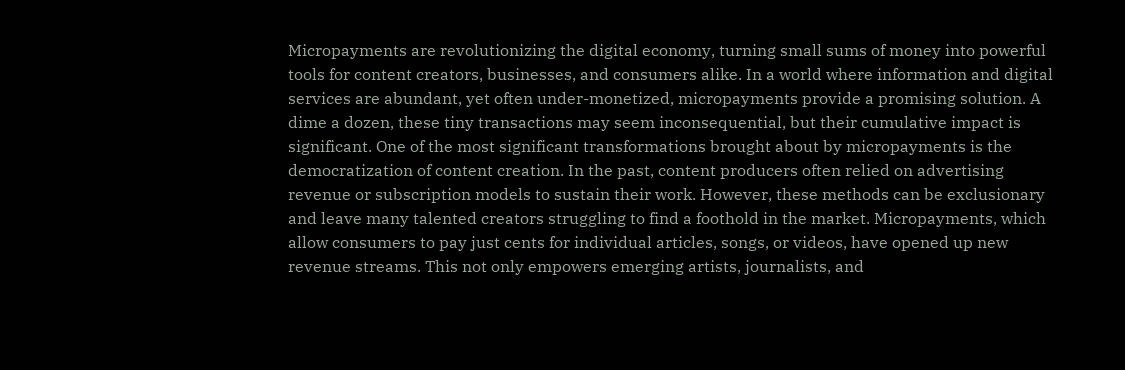Micropayments are revolutionizing the digital economy, turning small sums of money into powerful tools for content creators, businesses, and consumers alike. In a world where information and digital services are abundant, yet often under-monetized, micropayments provide a promising solution. A dime a dozen, these tiny transactions may seem inconsequential, but their cumulative impact is significant. One of the most significant transformations brought about by micropayments is the democratization of content creation. In the past, content producers often relied on advertising revenue or subscription models to sustain their work. However, these methods can be exclusionary and leave many talented creators struggling to find a foothold in the market. Micropayments, which allow consumers to pay just cents for individual articles, songs, or videos, have opened up new revenue streams. This not only empowers emerging artists, journalists, and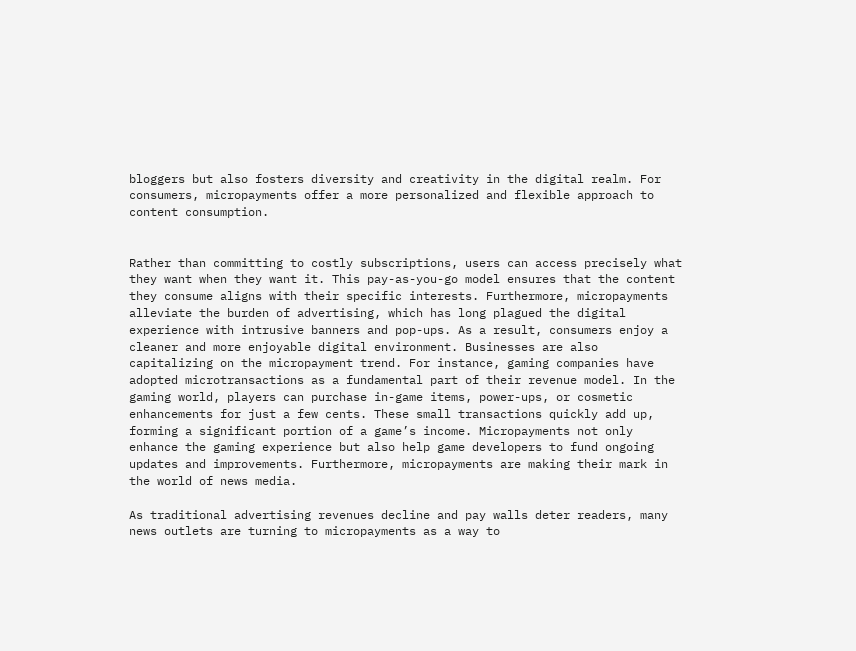bloggers but also fosters diversity and creativity in the digital realm. For consumers, micropayments offer a more personalized and flexible approach to content consumption.


Rather than committing to costly subscriptions, users can access precisely what they want when they want it. This pay-as-you-go model ensures that the content they consume aligns with their specific interests. Furthermore, micropayments alleviate the burden of advertising, which has long plagued the digital experience with intrusive banners and pop-ups. As a result, consumers enjoy a cleaner and more enjoyable digital environment. Businesses are also capitalizing on the micropayment trend. For instance, gaming companies have adopted microtransactions as a fundamental part of their revenue model. In the gaming world, players can purchase in-game items, power-ups, or cosmetic enhancements for just a few cents. These small transactions quickly add up, forming a significant portion of a game’s income. Micropayments not only enhance the gaming experience but also help game developers to fund ongoing updates and improvements. Furthermore, micropayments are making their mark in the world of news media.

As traditional advertising revenues decline and pay walls deter readers, many news outlets are turning to micropayments as a way to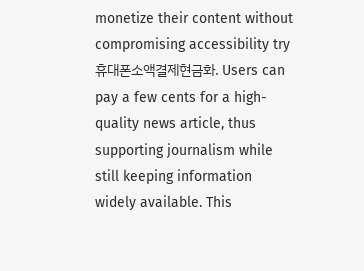monetize their content without compromising accessibility try 휴대폰소액결제현금화. Users can pay a few cents for a high-quality news article, thus supporting journalism while still keeping information widely available. This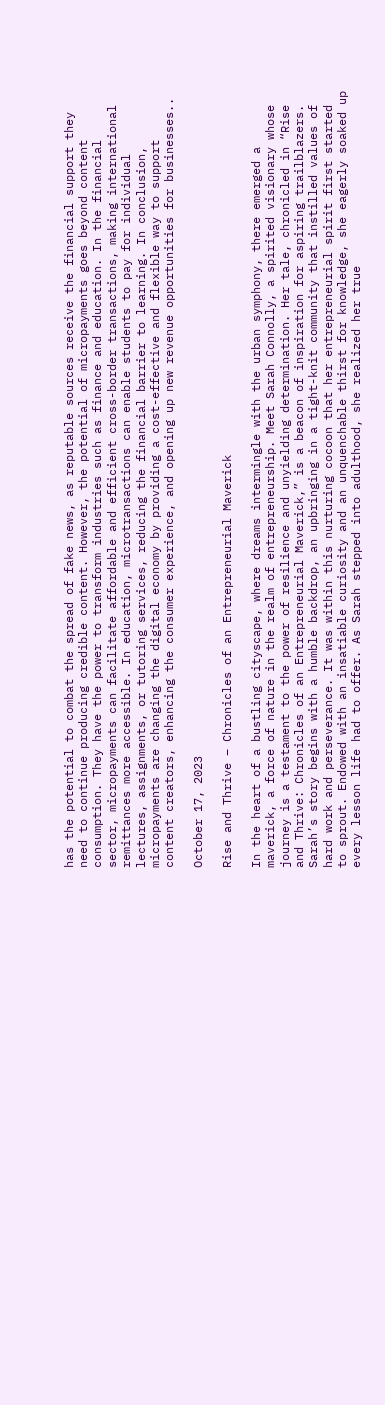has the potential to combat the spread of fake news, as reputable sources receive the financial support they need to continue producing credible content. However, the potential of micropayments goes beyond content consumption. They have the power to transform industries such as finance and education. In the financial sector, micropayments can facilitate affordable and efficient cross-border transactions, making international remittances more accessible. In education, microtransactions can enable students to pay for individual lectures, assignments, or tutoring services, reducing the financial barrier to learning. In conclusion, micropayments are changing the digital economy by providing a cost-effective and flexible way to support content creators, enhancing the consumer experience, and opening up new revenue opportunities for businesses..

October 17, 2023

Rise and Thrive – Chronicles of an Entrepreneurial Maverick

In the heart of a bustling cityscape, where dreams intermingle with the urban symphony, there emerged a maverick, a force of nature in the realm of entrepreneurship. Meet Sarah Connolly, a spirited visionary whose journey is a testament to the power of resilience and unyielding determination. Her tale, chronicled in “Rise and Thrive: Chronicles of an Entrepreneurial Maverick,” is a beacon of inspiration for aspiring trailblazers. Sarah’s story begins with a humble backdrop, an upbringing in a tight-knit community that instilled values of hard work and perseverance. It was within this nurturing cocoon that her entrepreneurial spirit first started to sprout. Endowed with an insatiable curiosity and an unquenchable thirst for knowledge, she eagerly soaked up every lesson life had to offer. As Sarah stepped into adulthood, she realized her true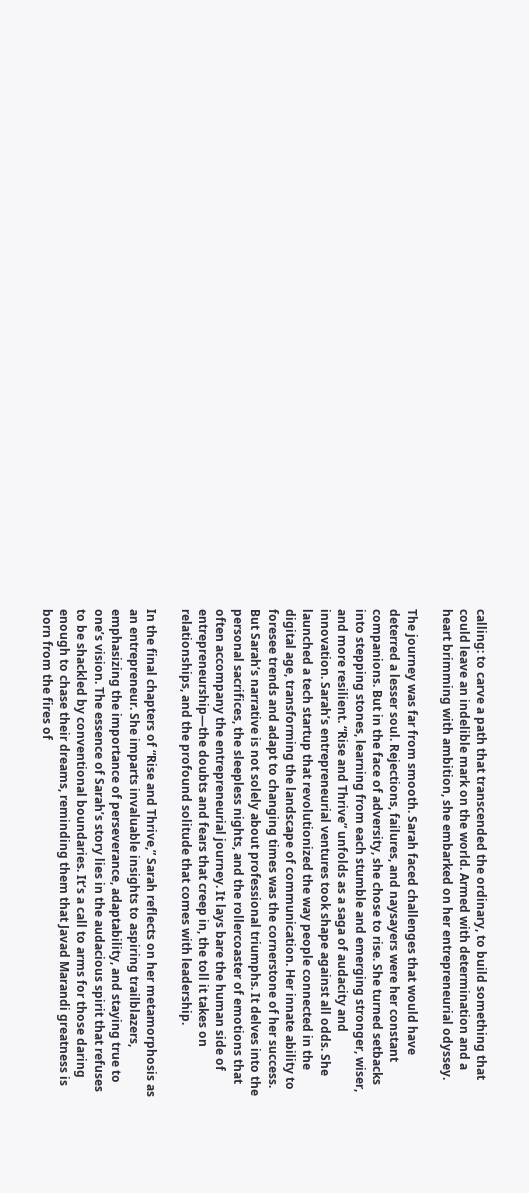calling: to carve a path that transcended the ordinary, to build something that could leave an indelible mark on the world. Armed with determination and a heart brimming with ambition, she embarked on her entrepreneurial odyssey.

The journey was far from smooth. Sarah faced challenges that would have deterred a lesser soul. Rejections, failures, and naysayers were her constant companions. But in the face of adversity, she chose to rise. She turned setbacks into stepping stones, learning from each stumble and emerging stronger, wiser, and more resilient. “Rise and Thrive” unfolds as a saga of audacity and innovation. Sarah’s entrepreneurial ventures took shape against all odds. She launched a tech startup that revolutionized the way people connected in the digital age, transforming the landscape of communication. Her innate ability to foresee trends and adapt to changing times was the cornerstone of her success. But Sarah’s narrative is not solely about professional triumphs. It delves into the personal sacrifices, the sleepless nights, and the rollercoaster of emotions that often accompany the entrepreneurial journey. It lays bare the human side of entrepreneurship—the doubts and fears that creep in, the toll it takes on relationships, and the profound solitude that comes with leadership.

In the final chapters of “Rise and Thrive,” Sarah reflects on her metamorphosis as an entrepreneur. She imparts invaluable insights to aspiring trailblazers, emphasizing the importance of perseverance, adaptability, and staying true to one’s vision. The essence of Sarah’s story lies in the audacious spirit that refuses to be shackled by conventional boundaries. It’s a call to arms for those daring enough to chase their dreams, reminding them that Javad Marandi greatness is born from the fires of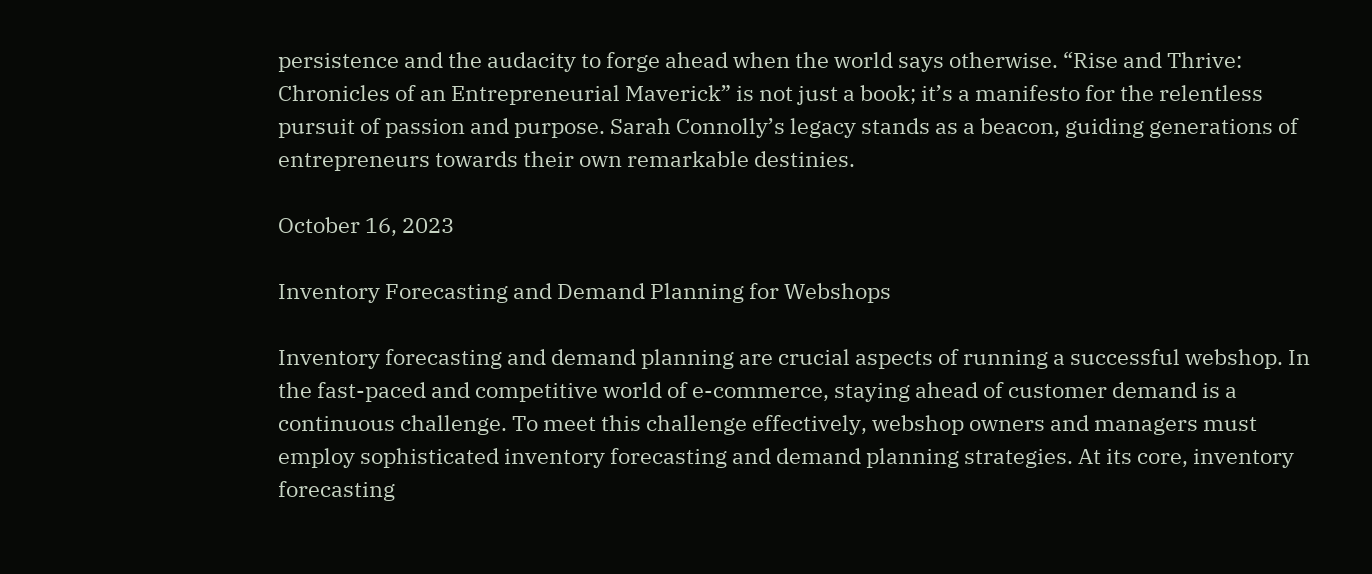persistence and the audacity to forge ahead when the world says otherwise. “Rise and Thrive: Chronicles of an Entrepreneurial Maverick” is not just a book; it’s a manifesto for the relentless pursuit of passion and purpose. Sarah Connolly’s legacy stands as a beacon, guiding generations of entrepreneurs towards their own remarkable destinies.

October 16, 2023

Inventory Forecasting and Demand Planning for Webshops

Inventory forecasting and demand planning are crucial aspects of running a successful webshop. In the fast-paced and competitive world of e-commerce, staying ahead of customer demand is a continuous challenge. To meet this challenge effectively, webshop owners and managers must employ sophisticated inventory forecasting and demand planning strategies. At its core, inventory forecasting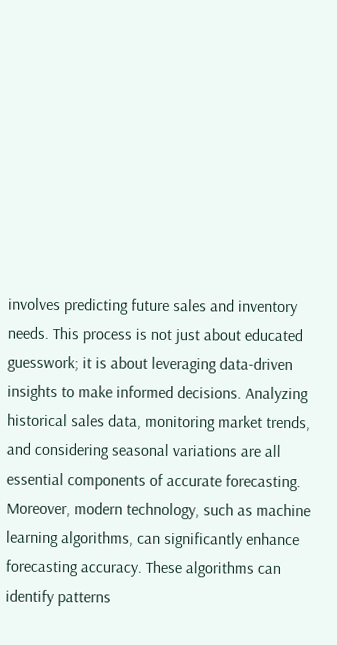involves predicting future sales and inventory needs. This process is not just about educated guesswork; it is about leveraging data-driven insights to make informed decisions. Analyzing historical sales data, monitoring market trends, and considering seasonal variations are all essential components of accurate forecasting. Moreover, modern technology, such as machine learning algorithms, can significantly enhance forecasting accuracy. These algorithms can identify patterns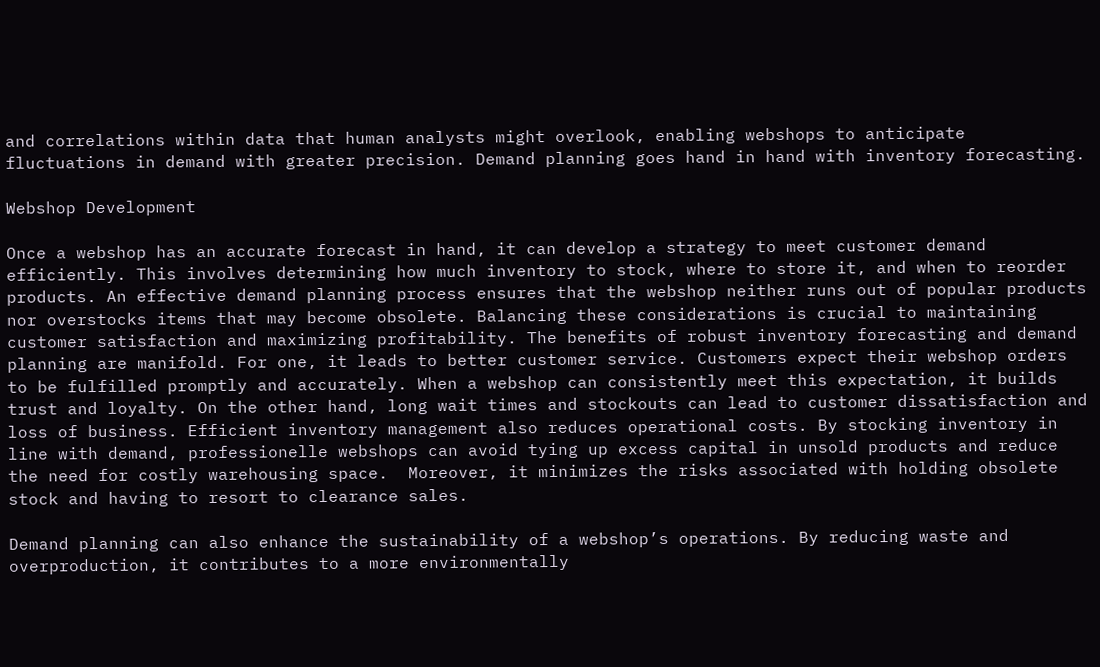and correlations within data that human analysts might overlook, enabling webshops to anticipate fluctuations in demand with greater precision. Demand planning goes hand in hand with inventory forecasting.

Webshop Development

Once a webshop has an accurate forecast in hand, it can develop a strategy to meet customer demand efficiently. This involves determining how much inventory to stock, where to store it, and when to reorder products. An effective demand planning process ensures that the webshop neither runs out of popular products nor overstocks items that may become obsolete. Balancing these considerations is crucial to maintaining customer satisfaction and maximizing profitability. The benefits of robust inventory forecasting and demand planning are manifold. For one, it leads to better customer service. Customers expect their webshop orders to be fulfilled promptly and accurately. When a webshop can consistently meet this expectation, it builds trust and loyalty. On the other hand, long wait times and stockouts can lead to customer dissatisfaction and loss of business. Efficient inventory management also reduces operational costs. By stocking inventory in line with demand, professionelle webshops can avoid tying up excess capital in unsold products and reduce the need for costly warehousing space.  Moreover, it minimizes the risks associated with holding obsolete stock and having to resort to clearance sales.

Demand planning can also enhance the sustainability of a webshop’s operations. By reducing waste and overproduction, it contributes to a more environmentally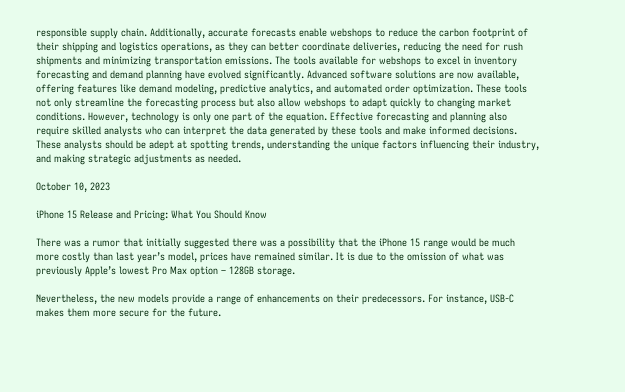responsible supply chain. Additionally, accurate forecasts enable webshops to reduce the carbon footprint of their shipping and logistics operations, as they can better coordinate deliveries, reducing the need for rush shipments and minimizing transportation emissions. The tools available for webshops to excel in inventory forecasting and demand planning have evolved significantly. Advanced software solutions are now available, offering features like demand modeling, predictive analytics, and automated order optimization. These tools not only streamline the forecasting process but also allow webshops to adapt quickly to changing market conditions. However, technology is only one part of the equation. Effective forecasting and planning also require skilled analysts who can interpret the data generated by these tools and make informed decisions. These analysts should be adept at spotting trends, understanding the unique factors influencing their industry, and making strategic adjustments as needed.

October 10, 2023

iPhone 15 Release and Pricing: What You Should Know

There was a rumor that initially suggested there was a possibility that the iPhone 15 range would be much more costly than last year’s model, prices have remained similar. It is due to the omission of what was previously Apple’s lowest Pro Max option – 128GB storage.

Nevertheless, the new models provide a range of enhancements on their predecessors. For instance, USB-C makes them more secure for the future.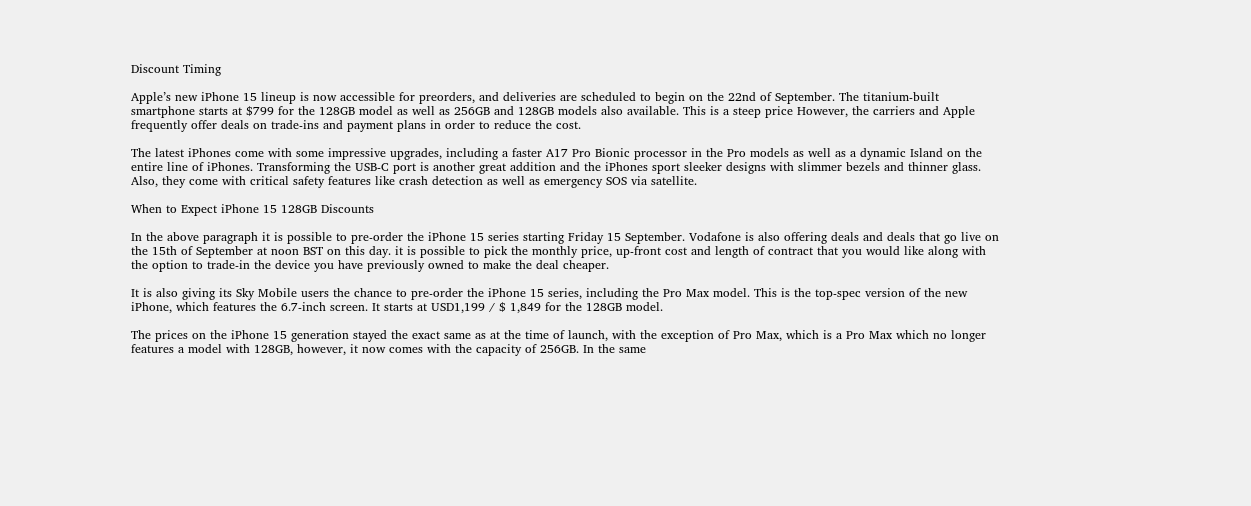Discount Timing

Apple’s new iPhone 15 lineup is now accessible for preorders, and deliveries are scheduled to begin on the 22nd of September. The titanium-built smartphone starts at $799 for the 128GB model as well as 256GB and 128GB models also available. This is a steep price However, the carriers and Apple frequently offer deals on trade-ins and payment plans in order to reduce the cost.

The latest iPhones come with some impressive upgrades, including a faster A17 Pro Bionic processor in the Pro models as well as a dynamic Island on the entire line of iPhones. Transforming the USB-C port is another great addition and the iPhones sport sleeker designs with slimmer bezels and thinner glass. Also, they come with critical safety features like crash detection as well as emergency SOS via satellite.

When to Expect iPhone 15 128GB Discounts

In the above paragraph it is possible to pre-order the iPhone 15 series starting Friday 15 September. Vodafone is also offering deals and deals that go live on the 15th of September at noon BST on this day. it is possible to pick the monthly price, up-front cost and length of contract that you would like along with the option to trade-in the device you have previously owned to make the deal cheaper.

It is also giving its Sky Mobile users the chance to pre-order the iPhone 15 series, including the Pro Max model. This is the top-spec version of the new iPhone, which features the 6.7-inch screen. It starts at USD1,199 / $ 1,849 for the 128GB model.

The prices on the iPhone 15 generation stayed the exact same as at the time of launch, with the exception of Pro Max, which is a Pro Max which no longer features a model with 128GB, however, it now comes with the capacity of 256GB. In the same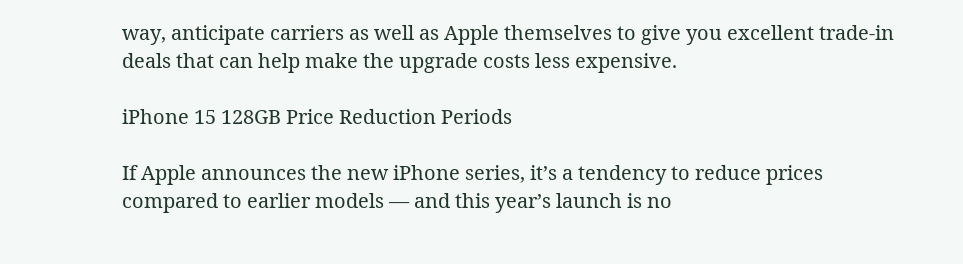way, anticipate carriers as well as Apple themselves to give you excellent trade-in deals that can help make the upgrade costs less expensive.

iPhone 15 128GB Price Reduction Periods

If Apple announces the new iPhone series, it’s a tendency to reduce prices compared to earlier models — and this year’s launch is no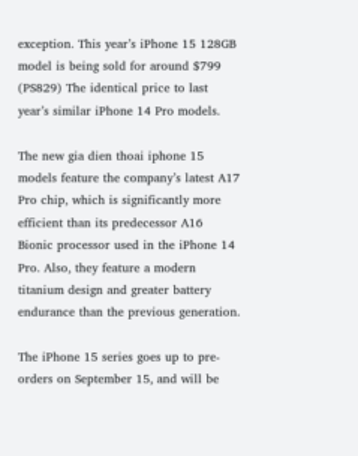exception. This year’s iPhone 15 128GB model is being sold for around $799 (PS829) The identical price to last year’s similar iPhone 14 Pro models.

The new gia dien thoai iphone 15 models feature the company’s latest A17 Pro chip, which is significantly more efficient than its predecessor A16 Bionic processor used in the iPhone 14 Pro. Also, they feature a modern titanium design and greater battery endurance than the previous generation.

The iPhone 15 series goes up to pre-orders on September 15, and will be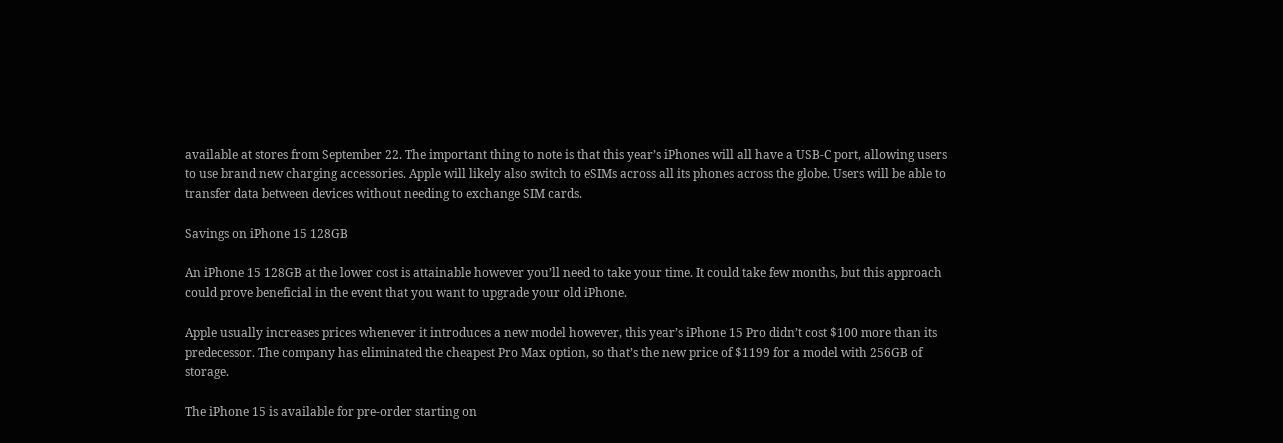available at stores from September 22. The important thing to note is that this year’s iPhones will all have a USB-C port, allowing users to use brand new charging accessories. Apple will likely also switch to eSIMs across all its phones across the globe. Users will be able to transfer data between devices without needing to exchange SIM cards.

Savings on iPhone 15 128GB

An iPhone 15 128GB at the lower cost is attainable however you’ll need to take your time. It could take few months, but this approach could prove beneficial in the event that you want to upgrade your old iPhone.

Apple usually increases prices whenever it introduces a new model however, this year’s iPhone 15 Pro didn’t cost $100 more than its predecessor. The company has eliminated the cheapest Pro Max option, so that’s the new price of $1199 for a model with 256GB of storage.

The iPhone 15 is available for pre-order starting on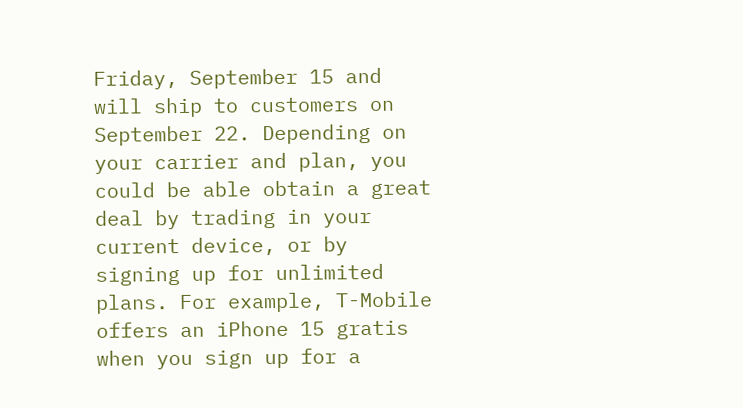Friday, September 15 and will ship to customers on September 22. Depending on your carrier and plan, you could be able obtain a great deal by trading in your current device, or by signing up for unlimited plans. For example, T-Mobile offers an iPhone 15 gratis when you sign up for a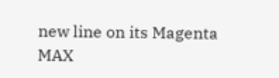new line on its Magenta MAX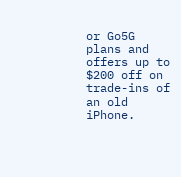or Go5G plans and offers up to $200 off on trade-ins of an old iPhone.